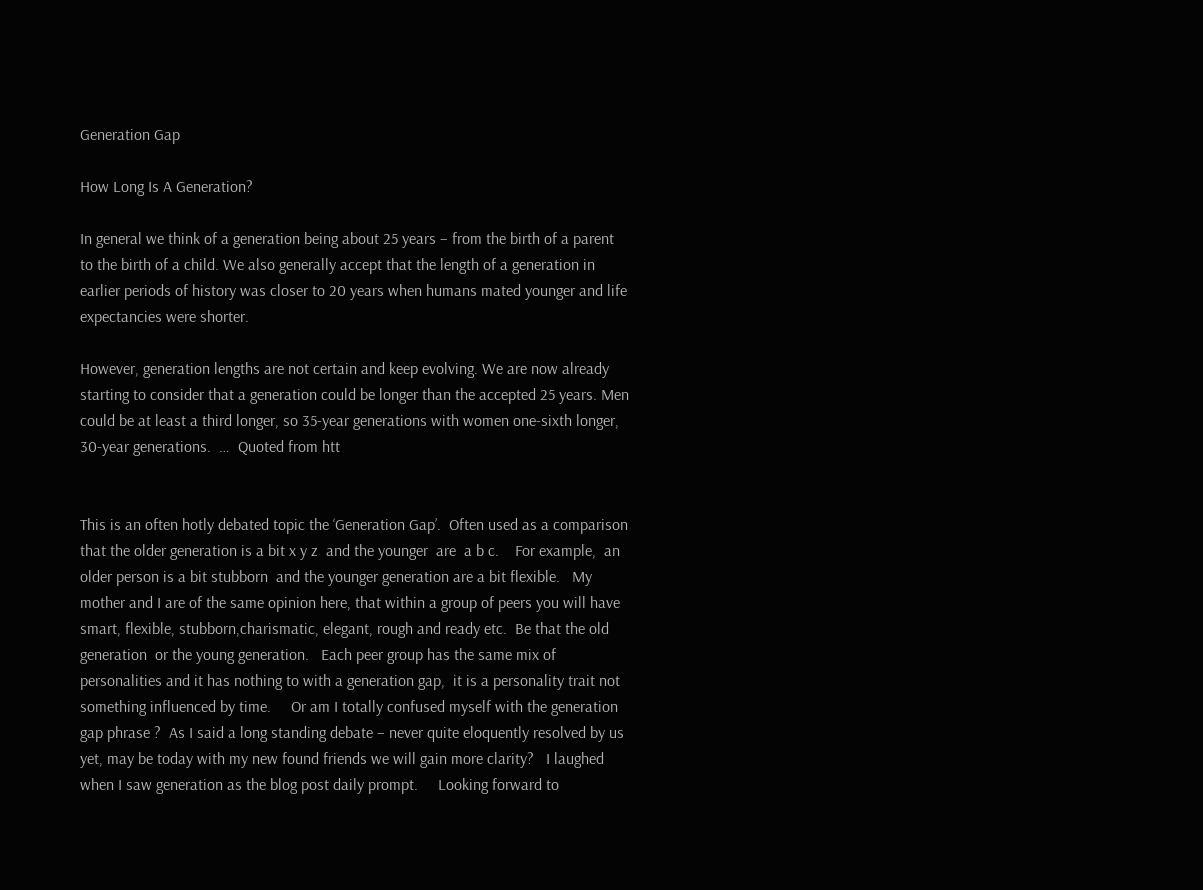Generation Gap

How Long Is A Generation?

In general we think of a generation being about 25 years – from the birth of a parent to the birth of a child. We also generally accept that the length of a generation in earlier periods of history was closer to 20 years when humans mated younger and life expectancies were shorter.

However, generation lengths are not certain and keep evolving. We are now already starting to consider that a generation could be longer than the accepted 25 years. Men could be at least a third longer, so 35-year generations with women one-sixth longer, 30-year generations.  …  Quoted from htt


This is an often hotly debated topic the ‘Generation Gap’.  Often used as a comparison that the older generation is a bit x y z  and the younger  are  a b c.    For example,  an older person is a bit stubborn  and the younger generation are a bit flexible.   My mother and I are of the same opinion here, that within a group of peers you will have smart, flexible, stubborn,charismatic, elegant, rough and ready etc.  Be that the old generation  or the young generation.   Each peer group has the same mix of personalities and it has nothing to with a generation gap,  it is a personality trait not something influenced by time.     Or am I totally confused myself with the generation gap phrase ?  As I said a long standing debate – never quite eloquently resolved by us yet, may be today with my new found friends we will gain more clarity?   I laughed when I saw generation as the blog post daily prompt.     Looking forward to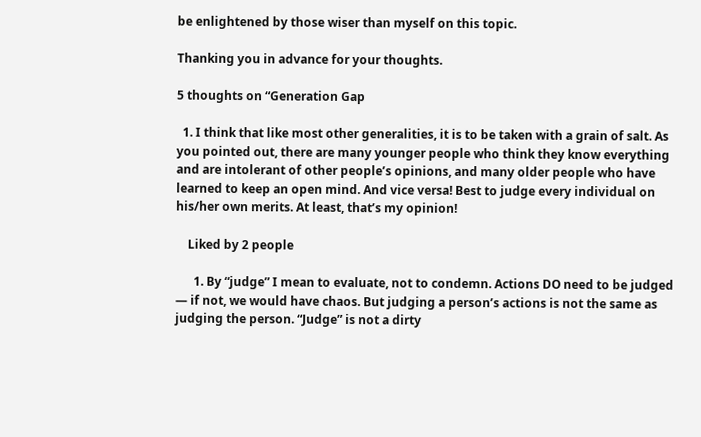be enlightened by those wiser than myself on this topic.

Thanking you in advance for your thoughts.

5 thoughts on “Generation Gap

  1. I think that like most other generalities, it is to be taken with a grain of salt. As you pointed out, there are many younger people who think they know everything and are intolerant of other people’s opinions, and many older people who have learned to keep an open mind. And vice versa! Best to judge every individual on his/her own merits. At least, that’s my opinion!

    Liked by 2 people

      1. By “judge” I mean to evaluate, not to condemn. Actions DO need to be judged — if not, we would have chaos. But judging a person’s actions is not the same as judging the person. “Judge” is not a dirty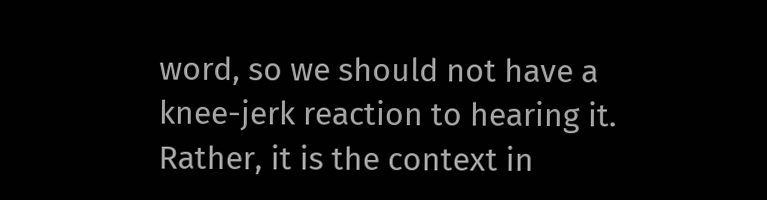word, so we should not have a knee-jerk reaction to hearing it. Rather, it is the context in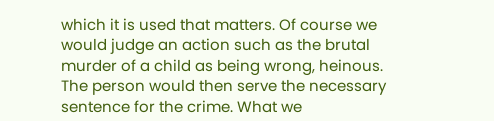which it is used that matters. Of course we would judge an action such as the brutal murder of a child as being wrong, heinous. The person would then serve the necessary sentence for the crime. What we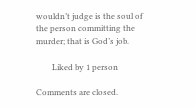wouldn’t judge is the soul of the person committing the murder; that is God’s job.

        Liked by 1 person

Comments are closed.